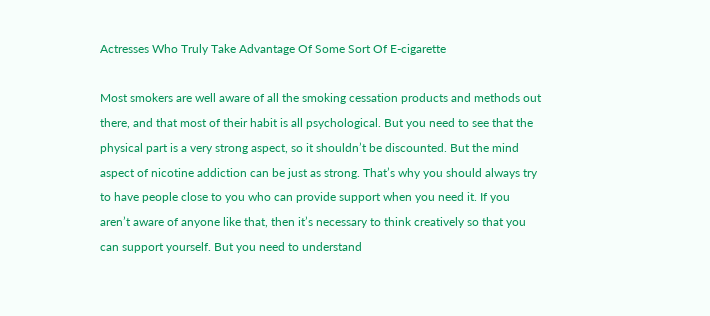Actresses Who Truly Take Advantage Of Some Sort Of E-cigarette

Most smokers are well aware of all the smoking cessation products and methods out there, and that most of their habit is all psychological. But you need to see that the physical part is a very strong aspect, so it shouldn’t be discounted. But the mind aspect of nicotine addiction can be just as strong. That’s why you should always try to have people close to you who can provide support when you need it. If you aren’t aware of anyone like that, then it’s necessary to think creatively so that you can support yourself. But you need to understand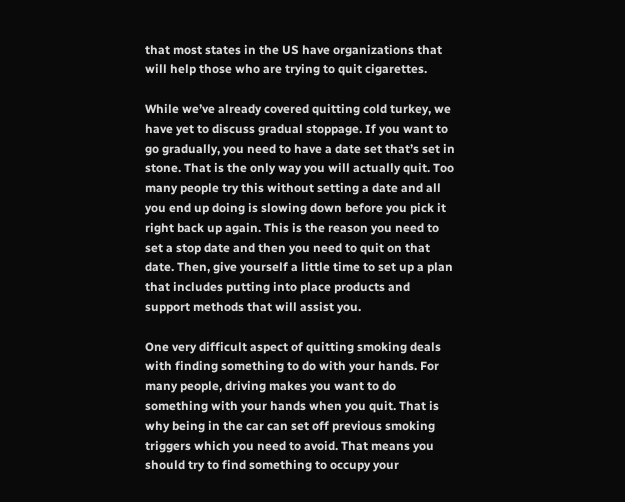that most states in the US have organizations that will help those who are trying to quit cigarettes.

While we’ve already covered quitting cold turkey, we have yet to discuss gradual stoppage. If you want to go gradually, you need to have a date set that’s set in stone. That is the only way you will actually quit. Too many people try this without setting a date and all you end up doing is slowing down before you pick it right back up again. This is the reason you need to set a stop date and then you need to quit on that date. Then, give yourself a little time to set up a plan that includes putting into place products and support methods that will assist you.

One very difficult aspect of quitting smoking deals with finding something to do with your hands. For many people, driving makes you want to do something with your hands when you quit. That is why being in the car can set off previous smoking triggers which you need to avoid. That means you should try to find something to occupy your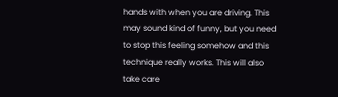hands with when you are driving. This may sound kind of funny, but you need to stop this feeling somehow and this technique really works. This will also take care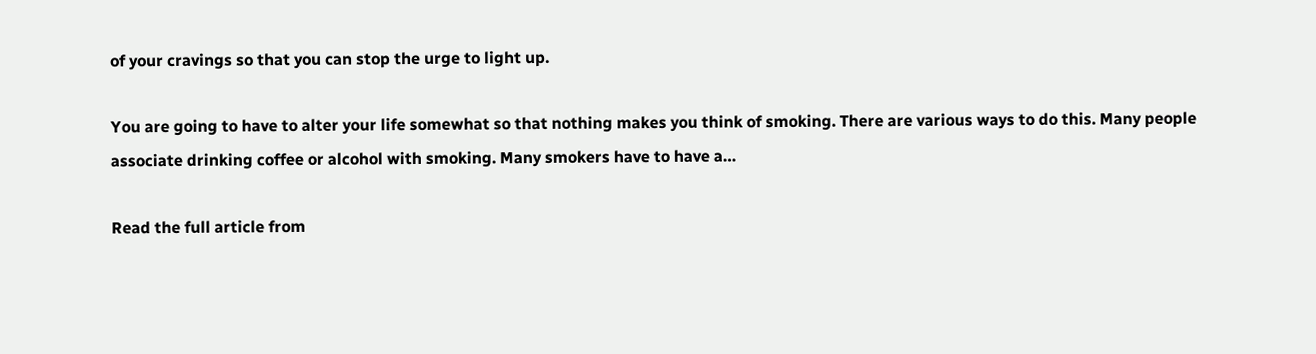of your cravings so that you can stop the urge to light up.

You are going to have to alter your life somewhat so that nothing makes you think of smoking. There are various ways to do this. Many people associate drinking coffee or alcohol with smoking. Many smokers have to have a…

Read the full article from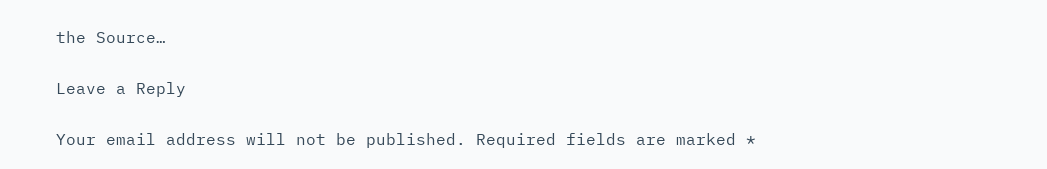the Source…

Leave a Reply

Your email address will not be published. Required fields are marked *